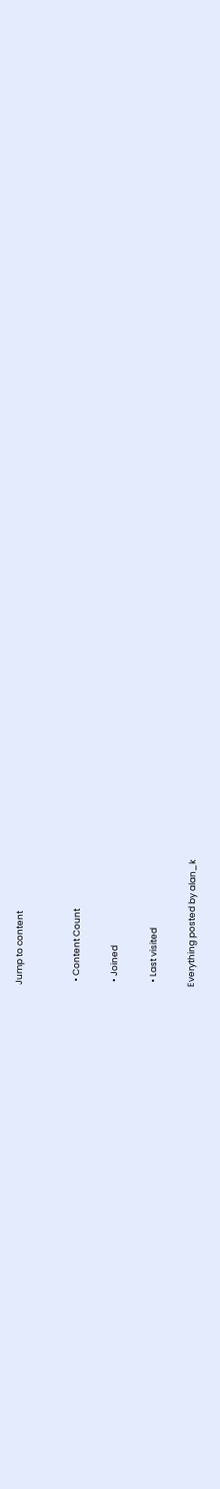Jump to content


  • Content Count

  • Joined

  • Last visited

Everything posted by alan_k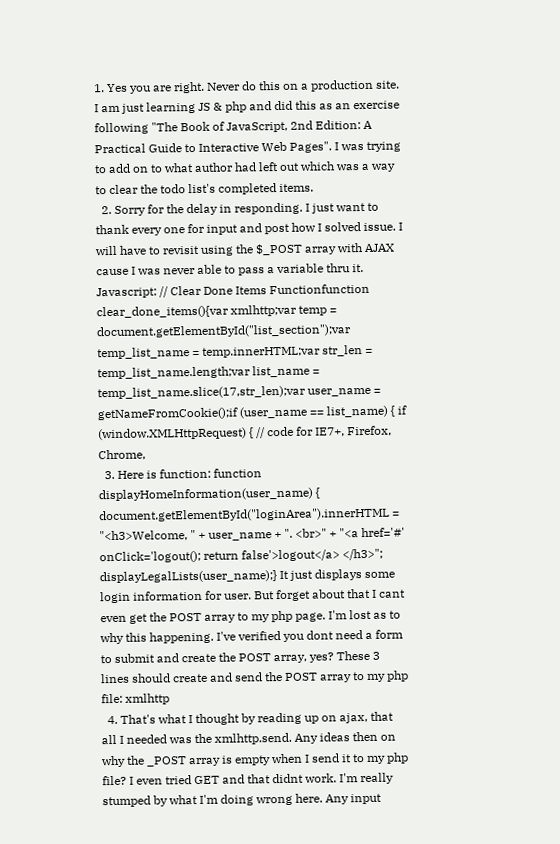1. Yes you are right. Never do this on a production site. I am just learning JS & php and did this as an exercise following "The Book of JavaScript, 2nd Edition: A Practical Guide to Interactive Web Pages". I was trying to add on to what author had left out which was a way to clear the todo list's completed items.
  2. Sorry for the delay in responding. I just want to thank every one for input and post how I solved issue. I will have to revisit using the $_POST array with AJAX cause I was never able to pass a variable thru it. Javascript: // Clear Done Items Functionfunction clear_done_items(){var xmlhttp;var temp = document.getElementById("list_section");var temp_list_name = temp.innerHTML;var str_len = temp_list_name.length;var list_name = temp_list_name.slice(17,str_len);var user_name = getNameFromCookie();if (user_name == list_name) { if (window.XMLHttpRequest) { // code for IE7+, Firefox, Chrome,
  3. Here is function: function displayHomeInformation(user_name) { document.getElementById("loginArea").innerHTML = "<h3>Welcome, " + user_name + ". <br>" + "<a href='#' onClick='logout(); return false'>logout</a> </h3>"; displayLegalLists(user_name);} It just displays some login information for user. But forget about that I cant even get the POST array to my php page. I'm lost as to why this happening. I've verified you dont need a form to submit and create the POST array, yes? These 3 lines should create and send the POST array to my php file: xmlhttp
  4. That's what I thought by reading up on ajax, that all I needed was the xmlhttp.send. Any ideas then on why the _POST array is empty when I send it to my php file? I even tried GET and that didnt work. I'm really stumped by what I'm doing wrong here. Any input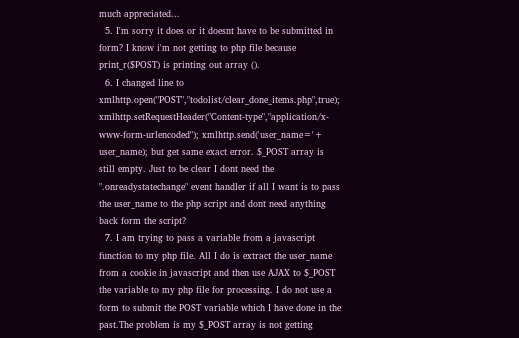much appreciated...
  5. I'm sorry it does or it doesnt have to be submitted in form? I know i'm not getting to php file because print_r($POST) is printing out array ().
  6. I changed line to xmlhttp.open("POST","todolist/clear_done_items.php",true); xmlhttp.setRequestHeader("Content-type","application/x-www-form-urlencoded"); xmlhttp.send('user_name='+ user_name); but get same exact error. $_POST array is still empty. Just to be clear I dont need the ".onreadystatechange" event handler if all I want is to pass the user_name to the php script and dont need anything back form the script?
  7. I am trying to pass a variable from a javascript function to my php file. All I do is extract the user_name from a cookie in javascript and then use AJAX to $_POST the variable to my php file for processing. I do not use a form to submit the POST variable which I have done in the past.The problem is my $_POST array is not getting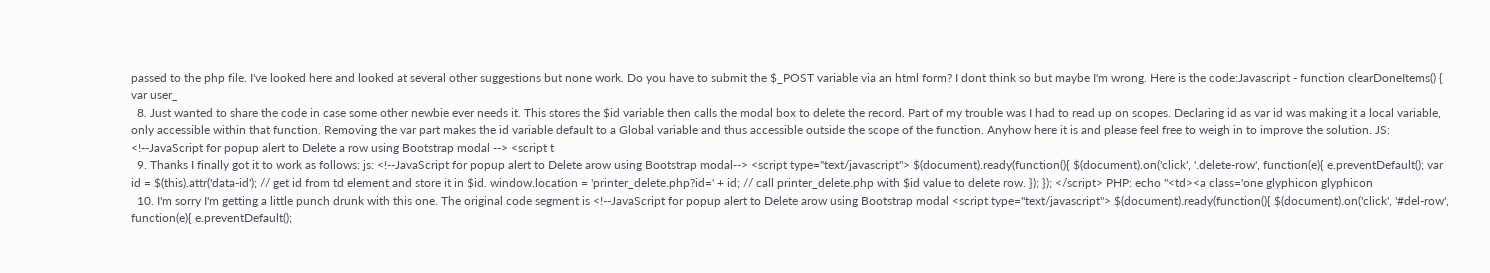passed to the php file. I've looked here and looked at several other suggestions but none work. Do you have to submit the $_POST variable via an html form? I dont think so but maybe I'm wrong. Here is the code:Javascript - function clearDoneItems() { var user_
  8. Just wanted to share the code in case some other newbie ever needs it. This stores the $id variable then calls the modal box to delete the record. Part of my trouble was I had to read up on scopes. Declaring id as var id was making it a local variable, only accessible within that function. Removing the var part makes the id variable default to a Global variable and thus accessible outside the scope of the function. Anyhow here it is and please feel free to weigh in to improve the solution. JS: <!--JavaScript for popup alert to Delete a row using Bootstrap modal --> <script t
  9. Thanks I finally got it to work as follows: js: <!--JavaScript for popup alert to Delete arow using Bootstrap modal--> <script type="text/javascript"> $(document).ready(function(){ $(document).on('click', '.delete-row', function(e){ e.preventDefault(); var id = $(this).attr('data-id'); // get id from td element and store it in $id. window.location = 'printer_delete.php?id=' + id; // call printer_delete.php with $id value to delete row. }); }); </script> PHP: echo "<td><a class='one glyphicon glyphicon
  10. I'm sorry I'm getting a little punch drunk with this one. The original code segment is <!--JavaScript for popup alert to Delete arow using Bootstrap modal <script type="text/javascript"> $(document).ready(function(){ $(document).on('click', '#del-row', function(e){ e.preventDefault();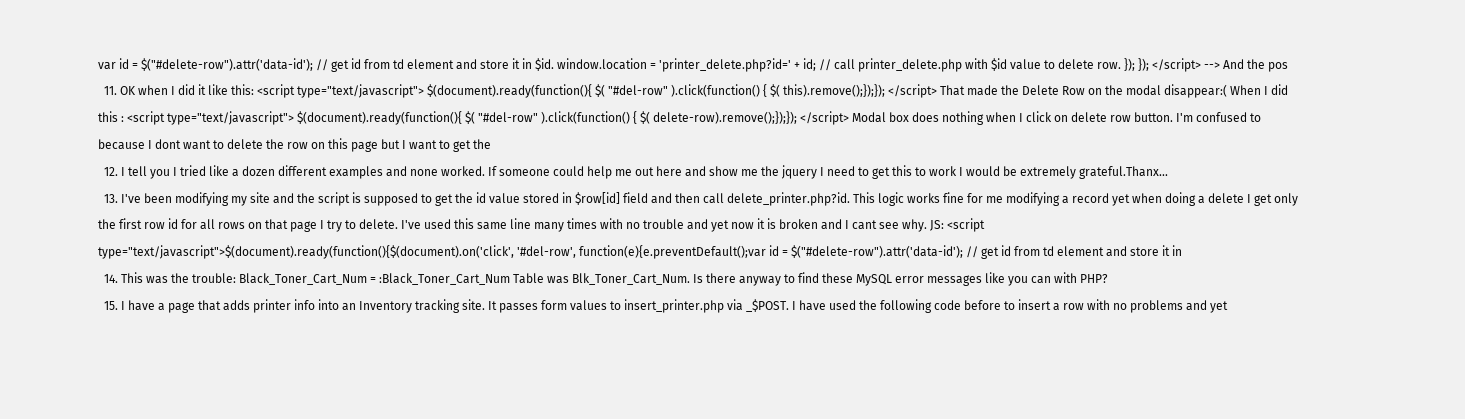var id = $("#delete-row").attr('data-id'); // get id from td element and store it in $id. window.location = 'printer_delete.php?id=' + id; // call printer_delete.php with $id value to delete row. }); }); </script> --> And the pos
  11. OK when I did it like this: <script type="text/javascript"> $(document).ready(function(){ $( "#del-row" ).click(function() { $( this).remove();});}); </script> That made the Delete Row on the modal disappear:( When I did this : <script type="text/javascript"> $(document).ready(function(){ $( "#del-row" ).click(function() { $( delete-row).remove();});}); </script> Modal box does nothing when I click on delete row button. I'm confused to because I dont want to delete the row on this page but I want to get the
  12. I tell you I tried like a dozen different examples and none worked. If someone could help me out here and show me the jquery I need to get this to work I would be extremely grateful.Thanx...
  13. I've been modifying my site and the script is supposed to get the id value stored in $row[id] field and then call delete_printer.php?id. This logic works fine for me modifying a record yet when doing a delete I get only the first row id for all rows on that page I try to delete. I've used this same line many times with no trouble and yet now it is broken and I cant see why. JS: <script type="text/javascript">$(document).ready(function(){$(document).on('click', '#del-row', function(e){e.preventDefault();var id = $("#delete-row").attr('data-id'); // get id from td element and store it in
  14. This was the trouble: Black_Toner_Cart_Num = :Black_Toner_Cart_Num Table was Blk_Toner_Cart_Num. Is there anyway to find these MySQL error messages like you can with PHP?
  15. I have a page that adds printer info into an Inventory tracking site. It passes form values to insert_printer.php via _$POST. I have used the following code before to insert a row with no problems and yet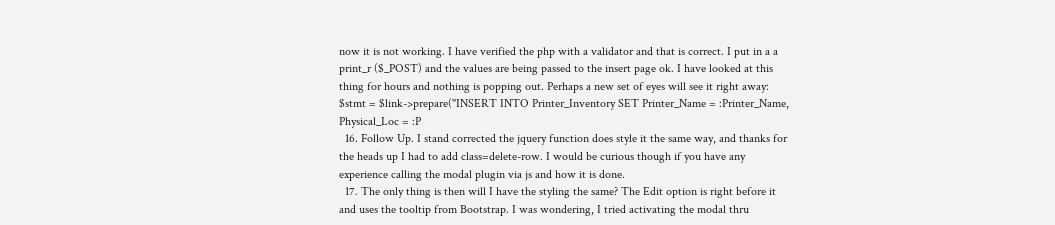now it is not working. I have verified the php with a validator and that is correct. I put in a a print_r ($_POST) and the values are being passed to the insert page ok. I have looked at this thing for hours and nothing is popping out. Perhaps a new set of eyes will see it right away: $stmt = $link->prepare("INSERT INTO Printer_Inventory SET Printer_Name = :Printer_Name, Physical_Loc = :P
  16. Follow Up. I stand corrected the jquery function does style it the same way, and thanks for the heads up I had to add class=delete-row. I would be curious though if you have any experience calling the modal plugin via js and how it is done.
  17. The only thing is then will I have the styling the same? The Edit option is right before it and uses the tooltip from Bootstrap. I was wondering, I tried activating the modal thru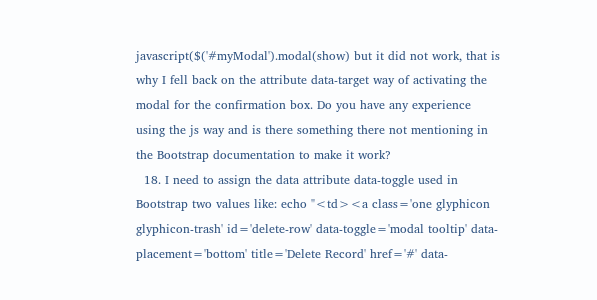javascript($('#myModal').modal(show) but it did not work, that is why I fell back on the attribute data-target way of activating the modal for the confirmation box. Do you have any experience using the js way and is there something there not mentioning in the Bootstrap documentation to make it work?
  18. I need to assign the data attribute data-toggle used in Bootstrap two values like: echo "<td><a class='one glyphicon glyphicon-trash' id='delete-row' data-toggle='modal tooltip' data-placement='bottom' title='Delete Record' href='#' data-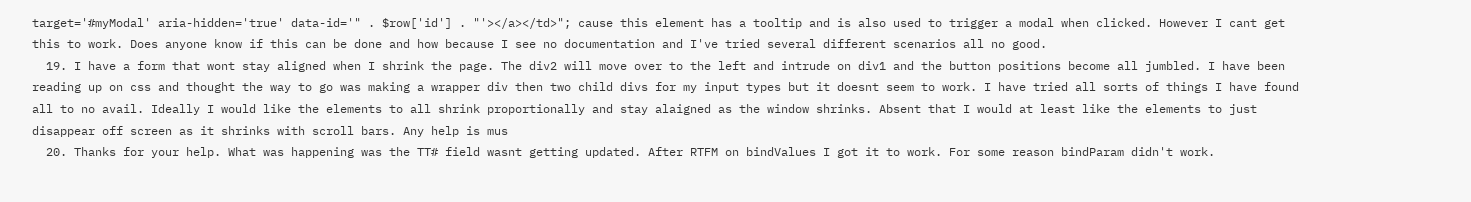target='#myModal' aria-hidden='true' data-id='" . $row['id'] . "'></a></td>"; cause this element has a tooltip and is also used to trigger a modal when clicked. However I cant get this to work. Does anyone know if this can be done and how because I see no documentation and I've tried several different scenarios all no good.
  19. I have a form that wont stay aligned when I shrink the page. The div2 will move over to the left and intrude on div1 and the button positions become all jumbled. I have been reading up on css and thought the way to go was making a wrapper div then two child divs for my input types but it doesnt seem to work. I have tried all sorts of things I have found all to no avail. Ideally I would like the elements to all shrink proportionally and stay alaigned as the window shrinks. Absent that I would at least like the elements to just disappear off screen as it shrinks with scroll bars. Any help is mus
  20. Thanks for your help. What was happening was the TT# field wasnt getting updated. After RTFM on bindValues I got it to work. For some reason bindParam didn't work.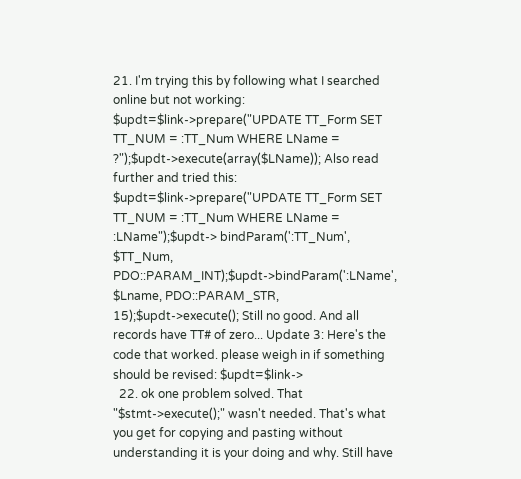21. I'm trying this by following what I searched online but not working: $updt=$link->prepare("UPDATE TT_Form SET TT_NUM = :TT_Num WHERE LName = ?");$updt->execute(array($LName)); Also read further and tried this: $updt=$link->prepare("UPDATE TT_Form SET TT_NUM = :TT_Num WHERE LName = :LName");$updt-> bindParam(':TT_Num', $TT_Num, PDO::PARAM_INT);$updt->bindParam(':LName', $Lname, PDO::PARAM_STR, 15);$updt->execute(); Still no good. And all records have TT# of zero... Update 3: Here's the code that worked. please weigh in if something should be revised: $updt=$link->
  22. ok one problem solved. That "$stmt->execute();" wasn't needed. That's what you get for copying and pasting without understanding it is your doing and why. Still have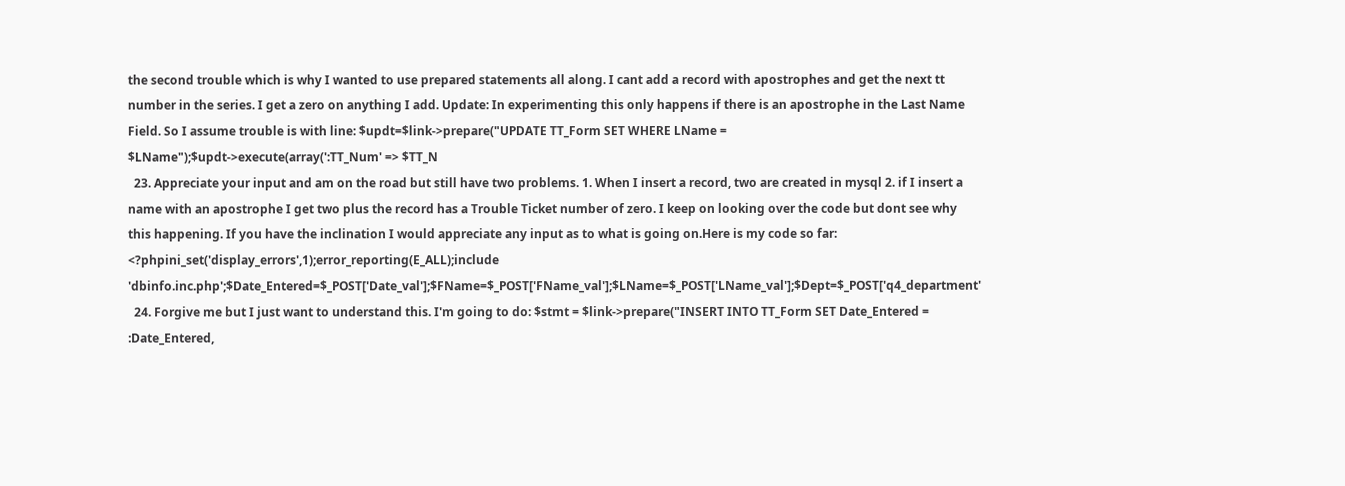the second trouble which is why I wanted to use prepared statements all along. I cant add a record with apostrophes and get the next tt number in the series. I get a zero on anything I add. Update: In experimenting this only happens if there is an apostrophe in the Last Name Field. So I assume trouble is with line: $updt=$link->prepare("UPDATE TT_Form SET WHERE LName = $LName");$updt->execute(array(':TT_Num' => $TT_N
  23. Appreciate your input and am on the road but still have two problems. 1. When I insert a record, two are created in mysql 2. if I insert a name with an apostrophe I get two plus the record has a Trouble Ticket number of zero. I keep on looking over the code but dont see why this happening. If you have the inclination I would appreciate any input as to what is going on.Here is my code so far: <?phpini_set('display_errors',1);error_reporting(E_ALL);include 'dbinfo.inc.php';$Date_Entered=$_POST['Date_val'];$FName=$_POST['FName_val'];$LName=$_POST['LName_val'];$Dept=$_POST['q4_department'
  24. Forgive me but I just want to understand this. I'm going to do: $stmt = $link->prepare("INSERT INTO TT_Form SET Date_Entered = :Date_Entered,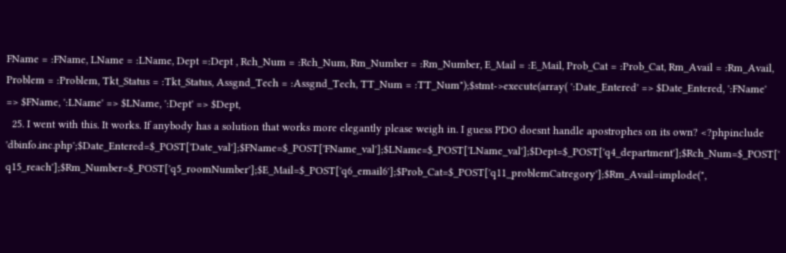FName = :FName, LName = :LName, Dept =:Dept , Rch_Num = :Rch_Num, Rm_Number = :Rm_Number, E_Mail = :E_Mail, Prob_Cat = :Prob_Cat, Rm_Avail = :Rm_Avail, Problem = :Problem, Tkt_Status = :Tkt_Status, Assgnd_Tech = :Assgnd_Tech, TT_Num = :TT_Num");$stmt->execute(array( ':Date_Entered' => $Date_Entered, ':FName' => $FName, ':LName' => $LName, ':Dept' => $Dept,
  25. I went with this. It works. If anybody has a solution that works more elegantly please weigh in. I guess PDO doesnt handle apostrophes on its own? <?phpinclude 'dbinfo.inc.php';$Date_Entered=$_POST['Date_val'];$FName=$_POST['FName_val'];$LName=$_POST['LName_val'];$Dept=$_POST['q4_department'];$Rch_Num=$_POST['q15_reach'];$Rm_Number=$_POST['q5_roomNumber'];$E_Mail=$_POST['q6_email6'];$Prob_Cat=$_POST['q11_problemCatregory'];$Rm_Avail=implode(",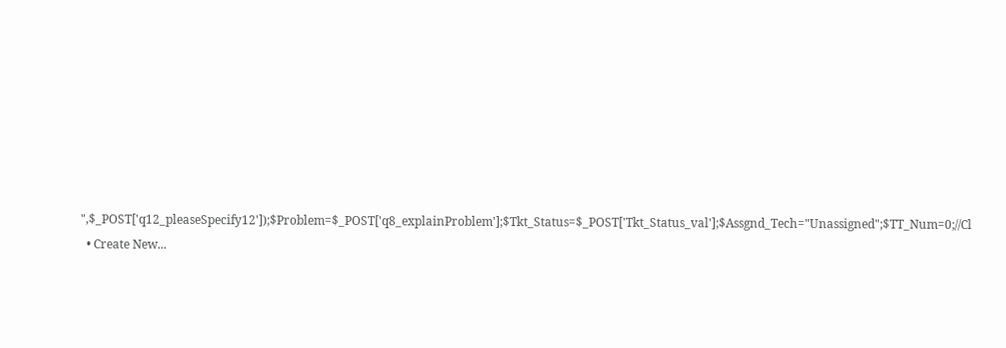",$_POST['q12_pleaseSpecify12']);$Problem=$_POST['q8_explainProblem'];$Tkt_Status=$_POST['Tkt_Status_val'];$Assgnd_Tech="Unassigned";$TT_Num=0;//Cl
  • Create New...